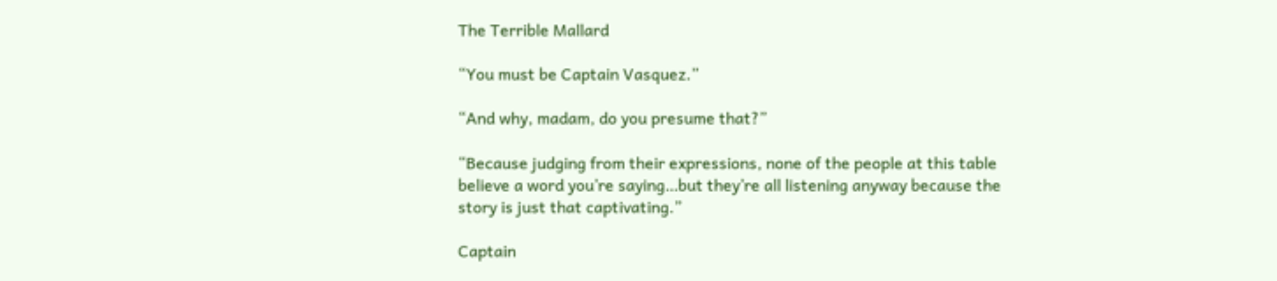The Terrible Mallard

“You must be Captain Vasquez.”

“And why, madam, do you presume that?”

“Because judging from their expressions, none of the people at this table believe a word you’re saying…but they’re all listening anyway because the story is just that captivating.”

Captain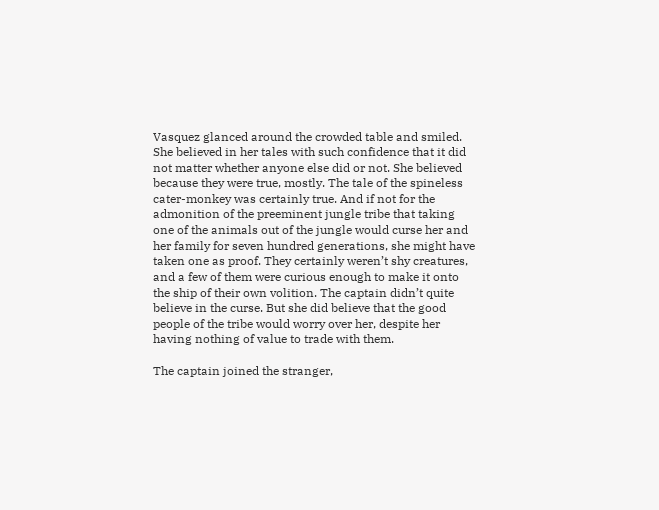Vasquez glanced around the crowded table and smiled. She believed in her tales with such confidence that it did not matter whether anyone else did or not. She believed because they were true, mostly. The tale of the spineless cater-monkey was certainly true. And if not for the admonition of the preeminent jungle tribe that taking one of the animals out of the jungle would curse her and her family for seven hundred generations, she might have taken one as proof. They certainly weren’t shy creatures, and a few of them were curious enough to make it onto the ship of their own volition. The captain didn’t quite believe in the curse. But she did believe that the good people of the tribe would worry over her, despite her having nothing of value to trade with them.

The captain joined the stranger,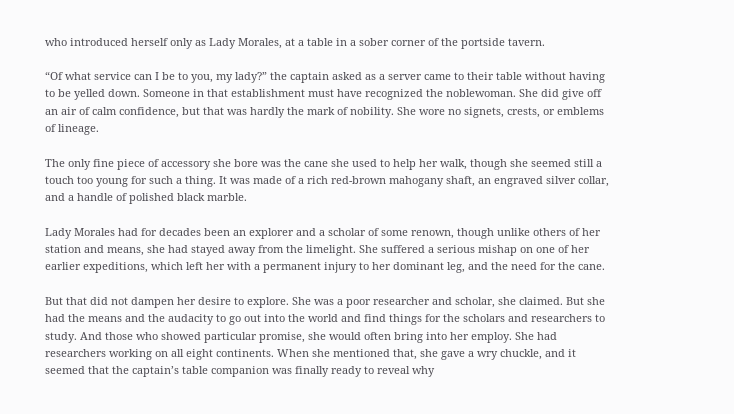who introduced herself only as Lady Morales, at a table in a sober corner of the portside tavern.

“Of what service can I be to you, my lady?” the captain asked as a server came to their table without having to be yelled down. Someone in that establishment must have recognized the noblewoman. She did give off an air of calm confidence, but that was hardly the mark of nobility. She wore no signets, crests, or emblems of lineage.

The only fine piece of accessory she bore was the cane she used to help her walk, though she seemed still a touch too young for such a thing. It was made of a rich red-brown mahogany shaft, an engraved silver collar, and a handle of polished black marble.

Lady Morales had for decades been an explorer and a scholar of some renown, though unlike others of her station and means, she had stayed away from the limelight. She suffered a serious mishap on one of her earlier expeditions, which left her with a permanent injury to her dominant leg, and the need for the cane.

But that did not dampen her desire to explore. She was a poor researcher and scholar, she claimed. But she had the means and the audacity to go out into the world and find things for the scholars and researchers to study. And those who showed particular promise, she would often bring into her employ. She had researchers working on all eight continents. When she mentioned that, she gave a wry chuckle, and it seemed that the captain’s table companion was finally ready to reveal why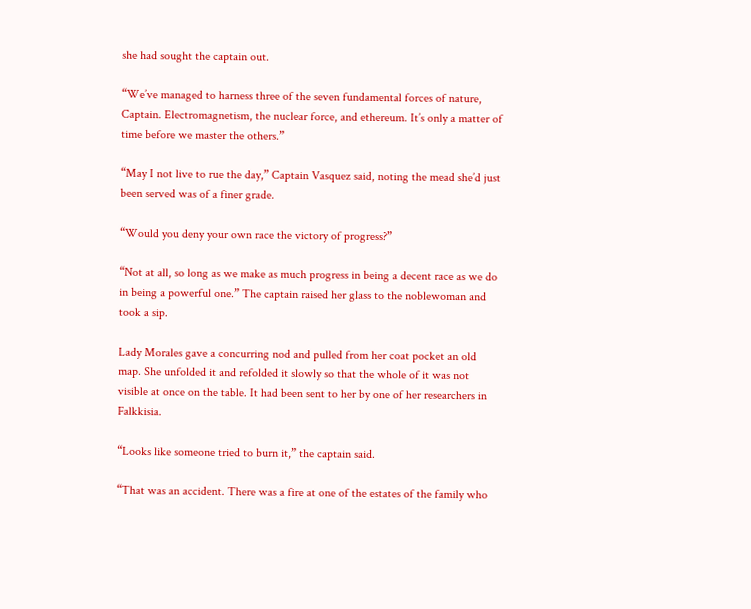she had sought the captain out.

“We’ve managed to harness three of the seven fundamental forces of nature, Captain. Electromagnetism, the nuclear force, and ethereum. It’s only a matter of time before we master the others.”

“May I not live to rue the day,” Captain Vasquez said, noting the mead she’d just been served was of a finer grade.

“Would you deny your own race the victory of progress?”

“Not at all, so long as we make as much progress in being a decent race as we do in being a powerful one.” The captain raised her glass to the noblewoman and took a sip.

Lady Morales gave a concurring nod and pulled from her coat pocket an old map. She unfolded it and refolded it slowly so that the whole of it was not visible at once on the table. It had been sent to her by one of her researchers in Falkkisia.

“Looks like someone tried to burn it,” the captain said.

“That was an accident. There was a fire at one of the estates of the family who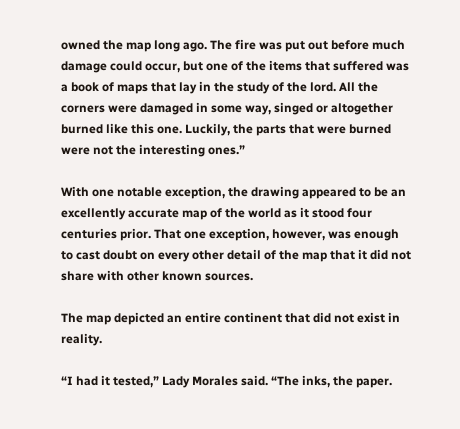owned the map long ago. The fire was put out before much damage could occur, but one of the items that suffered was a book of maps that lay in the study of the lord. All the corners were damaged in some way, singed or altogether burned like this one. Luckily, the parts that were burned were not the interesting ones.”

With one notable exception, the drawing appeared to be an excellently accurate map of the world as it stood four centuries prior. That one exception, however, was enough to cast doubt on every other detail of the map that it did not share with other known sources.

The map depicted an entire continent that did not exist in reality.

“I had it tested,” Lady Morales said. “The inks, the paper.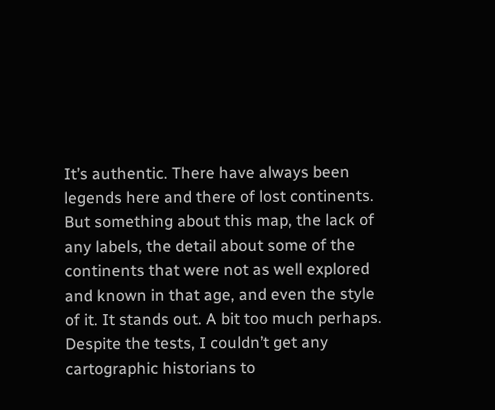It’s authentic. There have always been legends here and there of lost continents. But something about this map, the lack of any labels, the detail about some of the continents that were not as well explored and known in that age, and even the style of it. It stands out. A bit too much perhaps. Despite the tests, I couldn’t get any cartographic historians to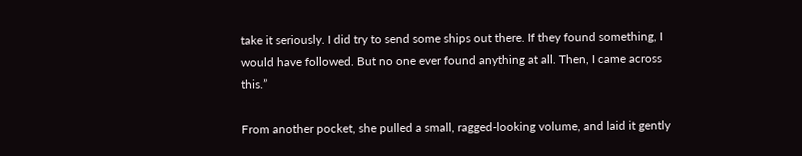take it seriously. I did try to send some ships out there. If they found something, I would have followed. But no one ever found anything at all. Then, I came across this.”

From another pocket, she pulled a small, ragged-looking volume, and laid it gently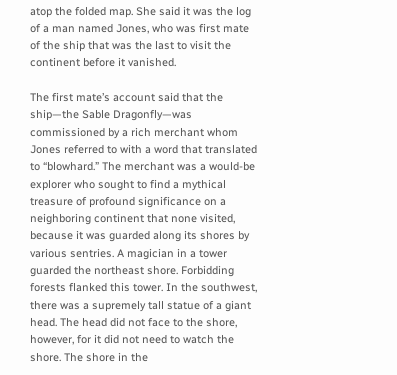atop the folded map. She said it was the log of a man named Jones, who was first mate of the ship that was the last to visit the continent before it vanished.

The first mate’s account said that the ship—the Sable Dragonfly—was commissioned by a rich merchant whom Jones referred to with a word that translated to “blowhard.” The merchant was a would-be explorer who sought to find a mythical treasure of profound significance on a neighboring continent that none visited, because it was guarded along its shores by various sentries. A magician in a tower guarded the northeast shore. Forbidding forests flanked this tower. In the southwest, there was a supremely tall statue of a giant head. The head did not face to the shore, however, for it did not need to watch the shore. The shore in the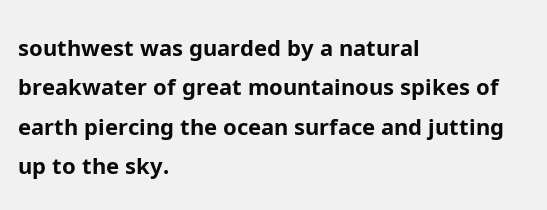southwest was guarded by a natural breakwater of great mountainous spikes of earth piercing the ocean surface and jutting up to the sky.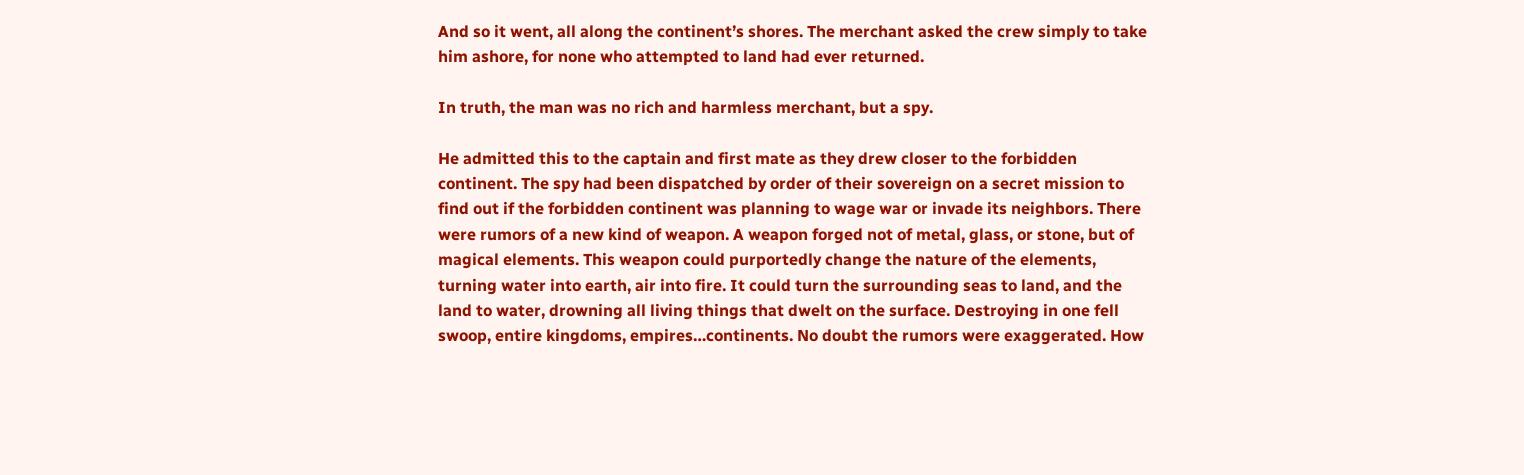And so it went, all along the continent’s shores. The merchant asked the crew simply to take him ashore, for none who attempted to land had ever returned.

In truth, the man was no rich and harmless merchant, but a spy.

He admitted this to the captain and first mate as they drew closer to the forbidden continent. The spy had been dispatched by order of their sovereign on a secret mission to find out if the forbidden continent was planning to wage war or invade its neighbors. There were rumors of a new kind of weapon. A weapon forged not of metal, glass, or stone, but of magical elements. This weapon could purportedly change the nature of the elements, turning water into earth, air into fire. It could turn the surrounding seas to land, and the land to water, drowning all living things that dwelt on the surface. Destroying in one fell swoop, entire kingdoms, empires…continents. No doubt the rumors were exaggerated. How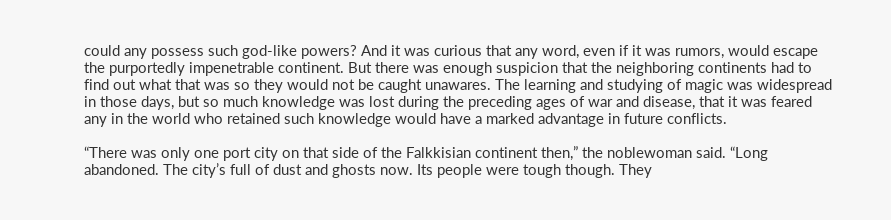could any possess such god-like powers? And it was curious that any word, even if it was rumors, would escape the purportedly impenetrable continent. But there was enough suspicion that the neighboring continents had to find out what that was so they would not be caught unawares. The learning and studying of magic was widespread in those days, but so much knowledge was lost during the preceding ages of war and disease, that it was feared any in the world who retained such knowledge would have a marked advantage in future conflicts.

“There was only one port city on that side of the Falkkisian continent then,” the noblewoman said. “Long abandoned. The city’s full of dust and ghosts now. Its people were tough though. They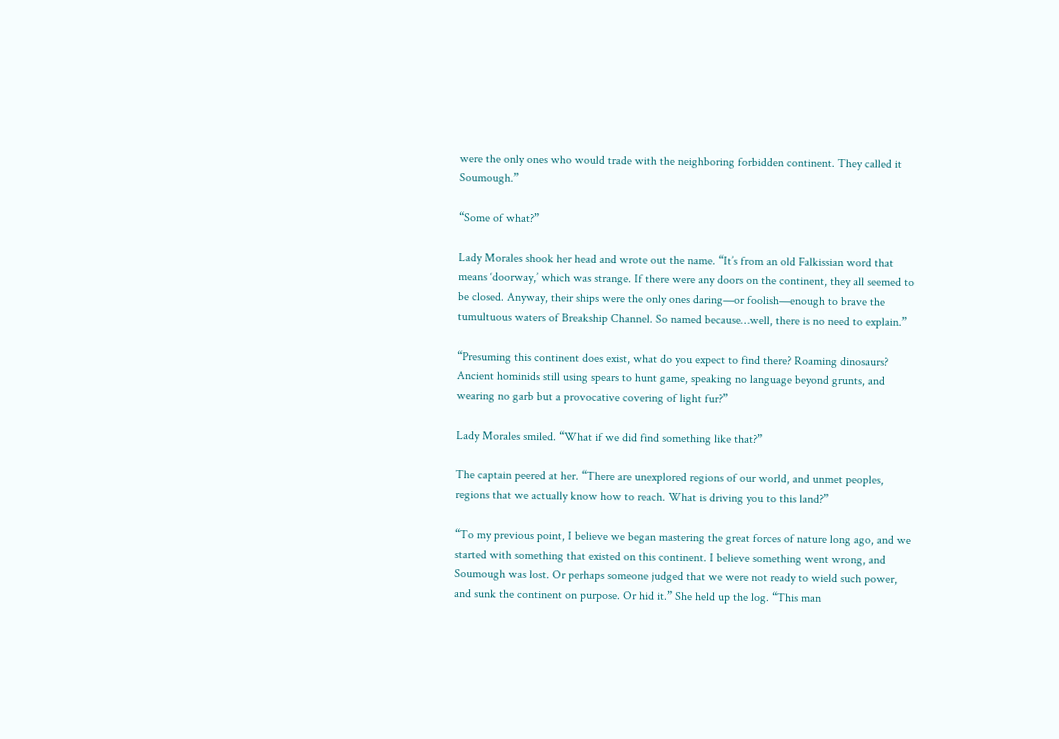were the only ones who would trade with the neighboring forbidden continent. They called it Soumough.”

“Some of what?”

Lady Morales shook her head and wrote out the name. “It’s from an old Falkissian word that means ‘doorway,’ which was strange. If there were any doors on the continent, they all seemed to be closed. Anyway, their ships were the only ones daring—or foolish—enough to brave the tumultuous waters of Breakship Channel. So named because…well, there is no need to explain.”

“Presuming this continent does exist, what do you expect to find there? Roaming dinosaurs? Ancient hominids still using spears to hunt game, speaking no language beyond grunts, and wearing no garb but a provocative covering of light fur?”

Lady Morales smiled. “What if we did find something like that?”

The captain peered at her. “There are unexplored regions of our world, and unmet peoples, regions that we actually know how to reach. What is driving you to this land?”

“To my previous point, I believe we began mastering the great forces of nature long ago, and we started with something that existed on this continent. I believe something went wrong, and Soumough was lost. Or perhaps someone judged that we were not ready to wield such power, and sunk the continent on purpose. Or hid it.” She held up the log. “This man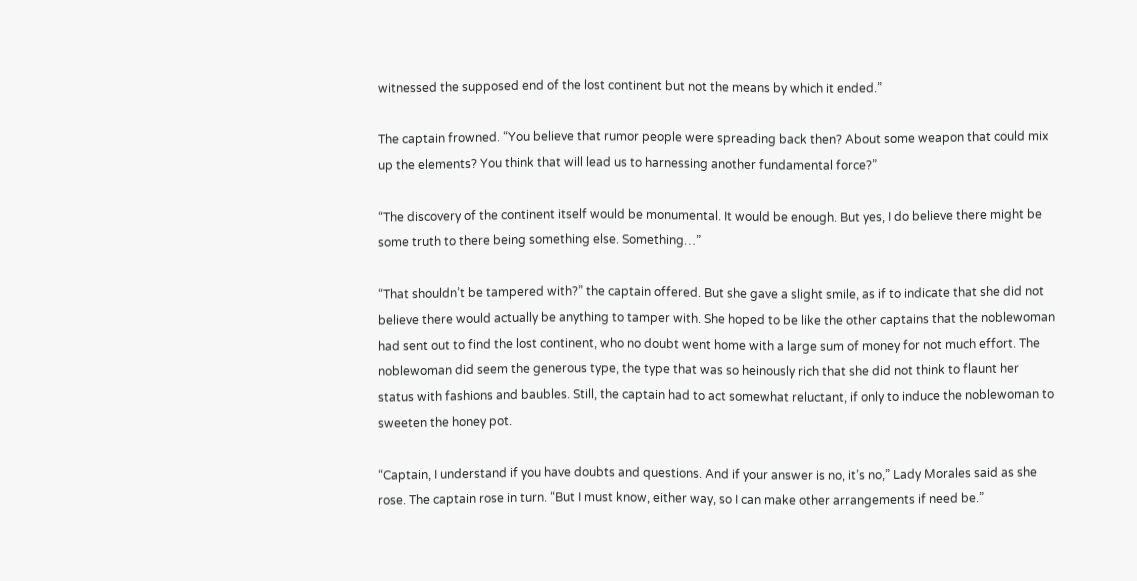witnessed the supposed end of the lost continent but not the means by which it ended.”

The captain frowned. “You believe that rumor people were spreading back then? About some weapon that could mix up the elements? You think that will lead us to harnessing another fundamental force?”

“The discovery of the continent itself would be monumental. It would be enough. But yes, I do believe there might be some truth to there being something else. Something…”

“That shouldn’t be tampered with?” the captain offered. But she gave a slight smile, as if to indicate that she did not believe there would actually be anything to tamper with. She hoped to be like the other captains that the noblewoman had sent out to find the lost continent, who no doubt went home with a large sum of money for not much effort. The noblewoman did seem the generous type, the type that was so heinously rich that she did not think to flaunt her status with fashions and baubles. Still, the captain had to act somewhat reluctant, if only to induce the noblewoman to sweeten the honey pot.

“Captain, I understand if you have doubts and questions. And if your answer is no, it’s no,” Lady Morales said as she rose. The captain rose in turn. “But I must know, either way, so I can make other arrangements if need be.”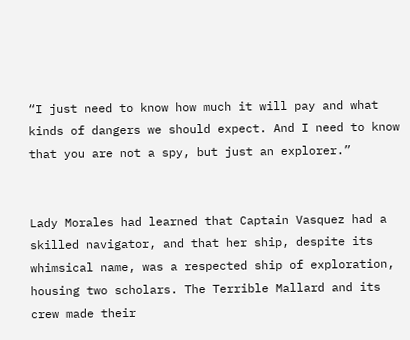“I just need to know how much it will pay and what kinds of dangers we should expect. And I need to know that you are not a spy, but just an explorer.”


Lady Morales had learned that Captain Vasquez had a skilled navigator, and that her ship, despite its whimsical name, was a respected ship of exploration, housing two scholars. The Terrible Mallard and its crew made their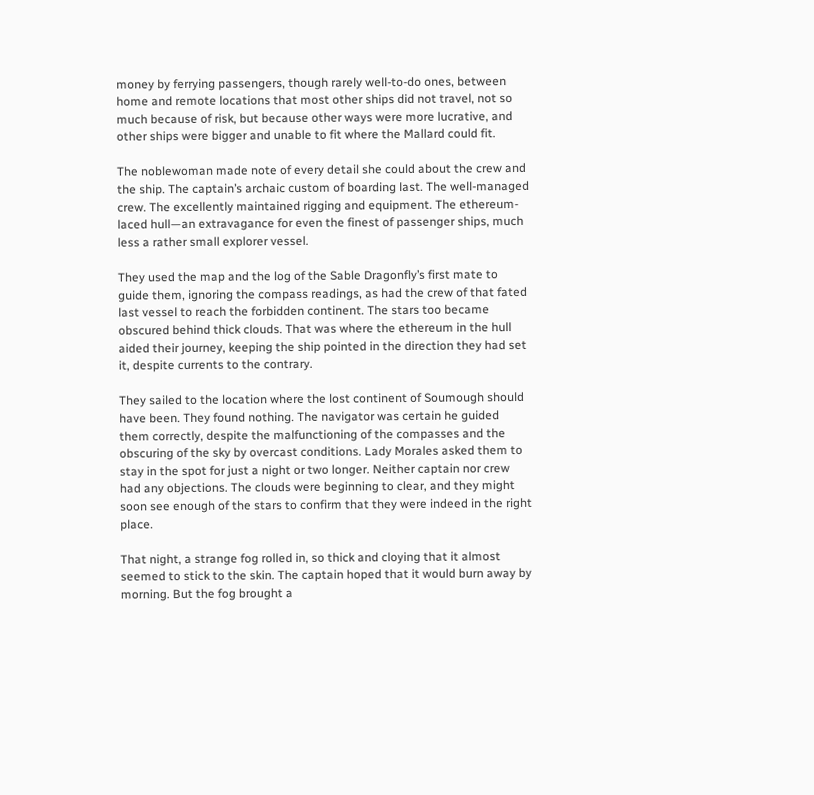money by ferrying passengers, though rarely well-to-do ones, between home and remote locations that most other ships did not travel, not so much because of risk, but because other ways were more lucrative, and other ships were bigger and unable to fit where the Mallard could fit.

The noblewoman made note of every detail she could about the crew and the ship. The captain’s archaic custom of boarding last. The well-managed crew. The excellently maintained rigging and equipment. The ethereum-laced hull—an extravagance for even the finest of passenger ships, much less a rather small explorer vessel.

They used the map and the log of the Sable Dragonfly’s first mate to guide them, ignoring the compass readings, as had the crew of that fated last vessel to reach the forbidden continent. The stars too became obscured behind thick clouds. That was where the ethereum in the hull aided their journey, keeping the ship pointed in the direction they had set it, despite currents to the contrary.

They sailed to the location where the lost continent of Soumough should have been. They found nothing. The navigator was certain he guided them correctly, despite the malfunctioning of the compasses and the obscuring of the sky by overcast conditions. Lady Morales asked them to stay in the spot for just a night or two longer. Neither captain nor crew had any objections. The clouds were beginning to clear, and they might soon see enough of the stars to confirm that they were indeed in the right place.

That night, a strange fog rolled in, so thick and cloying that it almost seemed to stick to the skin. The captain hoped that it would burn away by morning. But the fog brought a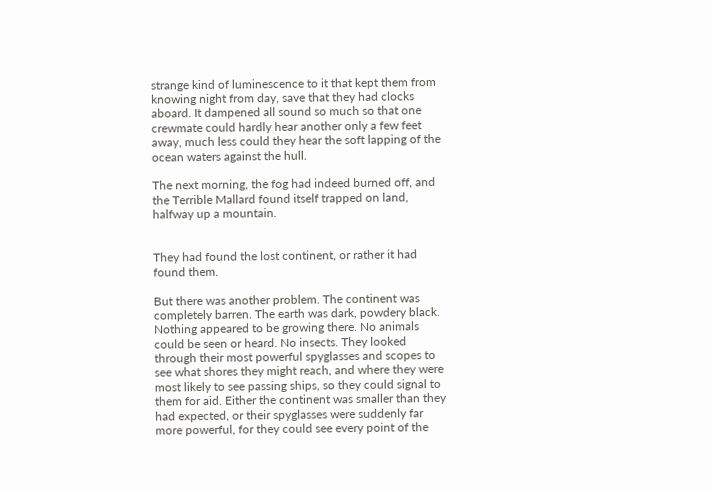strange kind of luminescence to it that kept them from knowing night from day, save that they had clocks aboard. It dampened all sound so much so that one crewmate could hardly hear another only a few feet away, much less could they hear the soft lapping of the ocean waters against the hull.

The next morning, the fog had indeed burned off, and the Terrible Mallard found itself trapped on land, halfway up a mountain.


They had found the lost continent, or rather it had found them.

But there was another problem. The continent was completely barren. The earth was dark, powdery black. Nothing appeared to be growing there. No animals could be seen or heard. No insects. They looked through their most powerful spyglasses and scopes to see what shores they might reach, and where they were most likely to see passing ships, so they could signal to them for aid. Either the continent was smaller than they had expected, or their spyglasses were suddenly far more powerful, for they could see every point of the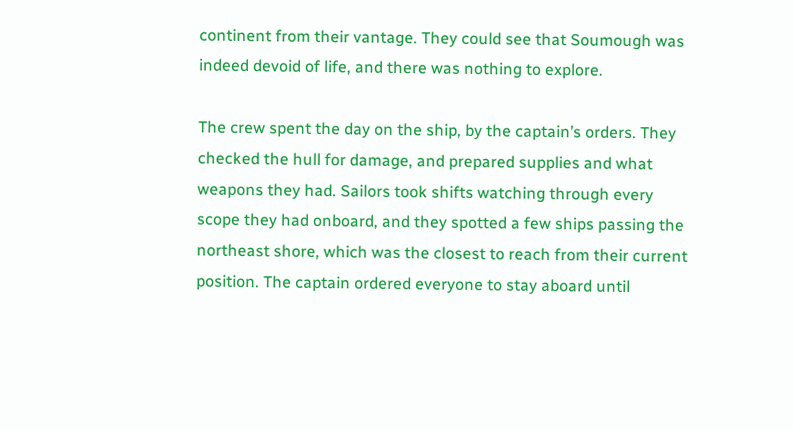continent from their vantage. They could see that Soumough was indeed devoid of life, and there was nothing to explore.

The crew spent the day on the ship, by the captain’s orders. They checked the hull for damage, and prepared supplies and what weapons they had. Sailors took shifts watching through every scope they had onboard, and they spotted a few ships passing the northeast shore, which was the closest to reach from their current position. The captain ordered everyone to stay aboard until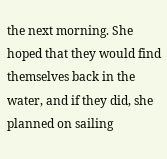the next morning. She hoped that they would find themselves back in the water, and if they did, she planned on sailing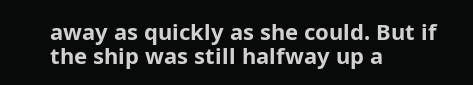away as quickly as she could. But if the ship was still halfway up a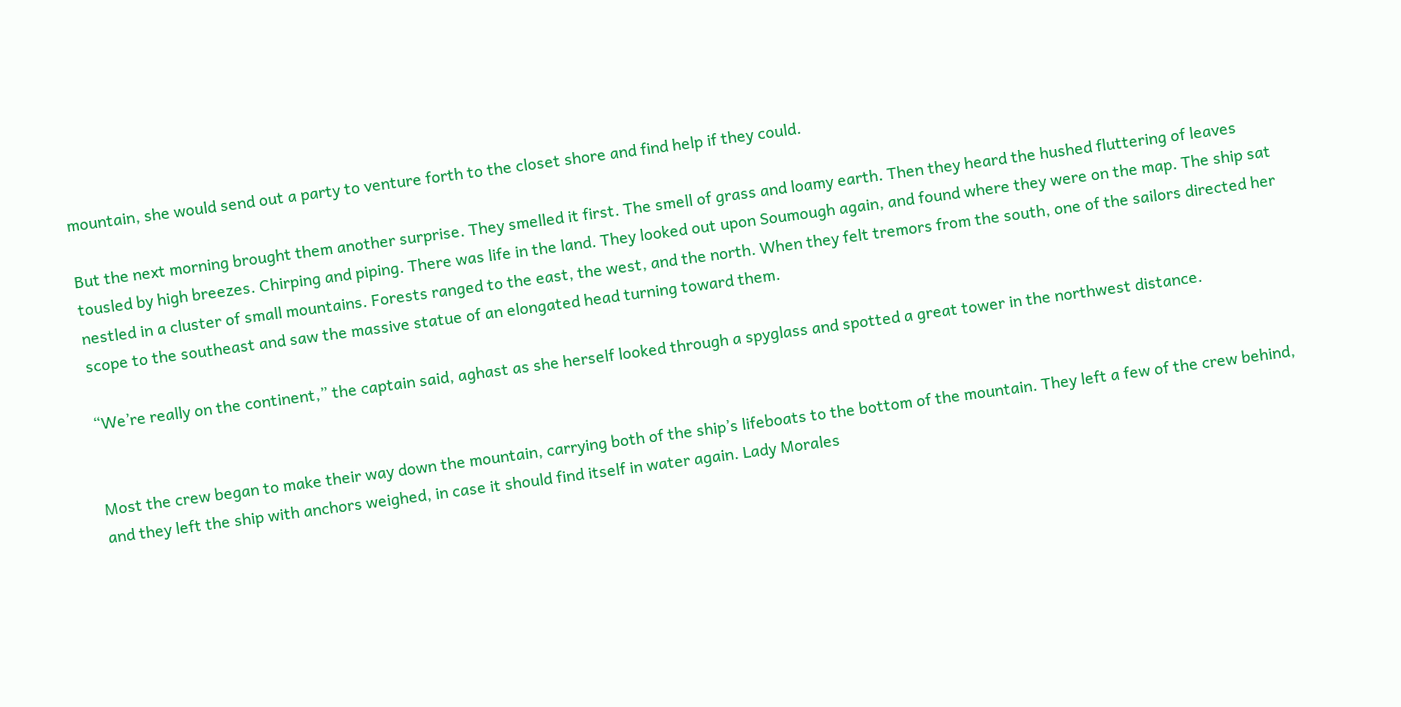mountain, she would send out a party to venture forth to the closet shore and find help if they could.

But the next morning brought them another surprise. They smelled it first. The smell of grass and loamy earth. Then they heard the hushed fluttering of leaves tousled by high breezes. Chirping and piping. There was life in the land. They looked out upon Soumough again, and found where they were on the map. The ship sat nestled in a cluster of small mountains. Forests ranged to the east, the west, and the north. When they felt tremors from the south, one of the sailors directed her scope to the southeast and saw the massive statue of an elongated head turning toward them.

“We’re really on the continent,” the captain said, aghast as she herself looked through a spyglass and spotted a great tower in the northwest distance.


Most the crew began to make their way down the mountain, carrying both of the ship’s lifeboats to the bottom of the mountain. They left a few of the crew behind, and they left the ship with anchors weighed, in case it should find itself in water again. Lady Morales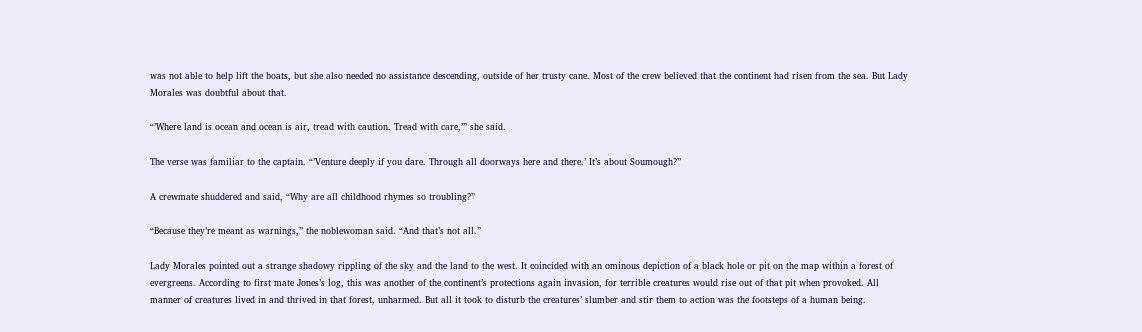was not able to help lift the boats, but she also needed no assistance descending, outside of her trusty cane. Most of the crew believed that the continent had risen from the sea. But Lady Morales was doubtful about that.

“’Where land is ocean and ocean is air, tread with caution. Tread with care,’” she said.

The verse was familiar to the captain. “’Venture deeply if you dare. Through all doorways here and there.’ It’s about Soumough?”

A crewmate shuddered and said, “Why are all childhood rhymes so troubling?”

“Because they’re meant as warnings,” the noblewoman said. “And that’s not all.”

Lady Morales pointed out a strange shadowy rippling of the sky and the land to the west. It coincided with an ominous depiction of a black hole or pit on the map within a forest of evergreens. According to first mate Jones’s log, this was another of the continent’s protections again invasion, for terrible creatures would rise out of that pit when provoked. All manner of creatures lived in and thrived in that forest, unharmed. But all it took to disturb the creatures’ slumber and stir them to action was the footsteps of a human being.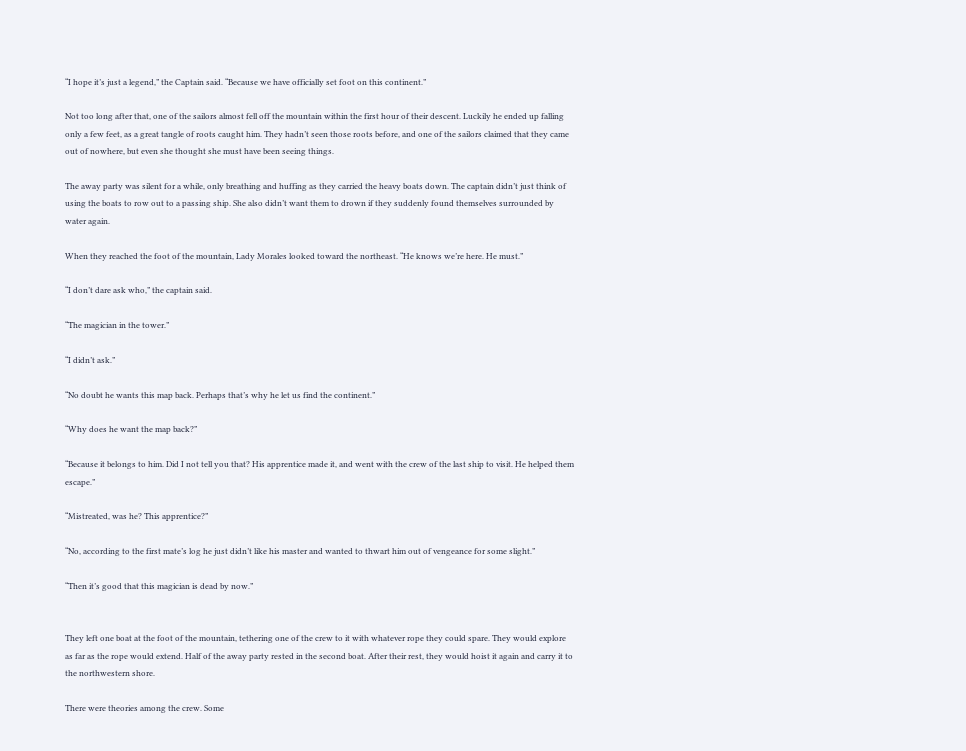“I hope it’s just a legend,” the Captain said. “Because we have officially set foot on this continent.”

Not too long after that, one of the sailors almost fell off the mountain within the first hour of their descent. Luckily he ended up falling only a few feet, as a great tangle of roots caught him. They hadn’t seen those roots before, and one of the sailors claimed that they came out of nowhere, but even she thought she must have been seeing things.

The away party was silent for a while, only breathing and huffing as they carried the heavy boats down. The captain didn’t just think of using the boats to row out to a passing ship. She also didn’t want them to drown if they suddenly found themselves surrounded by water again.

When they reached the foot of the mountain, Lady Morales looked toward the northeast. “He knows we’re here. He must.”

“I don’t dare ask who,” the captain said.

“The magician in the tower.”

“I didn’t ask.”

“No doubt he wants this map back. Perhaps that’s why he let us find the continent.”

“Why does he want the map back?”

“Because it belongs to him. Did I not tell you that? His apprentice made it, and went with the crew of the last ship to visit. He helped them escape.”

“Mistreated, was he? This apprentice?”

“No, according to the first mate’s log he just didn’t like his master and wanted to thwart him out of vengeance for some slight.”

“Then it’s good that this magician is dead by now.”


They left one boat at the foot of the mountain, tethering one of the crew to it with whatever rope they could spare. They would explore as far as the rope would extend. Half of the away party rested in the second boat. After their rest, they would hoist it again and carry it to the northwestern shore.

There were theories among the crew. Some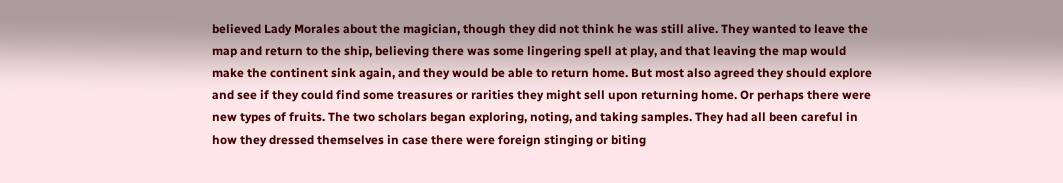believed Lady Morales about the magician, though they did not think he was still alive. They wanted to leave the map and return to the ship, believing there was some lingering spell at play, and that leaving the map would make the continent sink again, and they would be able to return home. But most also agreed they should explore and see if they could find some treasures or rarities they might sell upon returning home. Or perhaps there were new types of fruits. The two scholars began exploring, noting, and taking samples. They had all been careful in how they dressed themselves in case there were foreign stinging or biting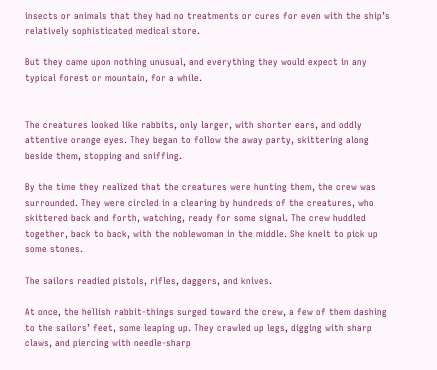insects or animals that they had no treatments or cures for even with the ship’s relatively sophisticated medical store.

But they came upon nothing unusual, and everything they would expect in any typical forest or mountain, for a while.


The creatures looked like rabbits, only larger, with shorter ears, and oddly attentive orange eyes. They began to follow the away party, skittering along beside them, stopping and sniffing.

By the time they realized that the creatures were hunting them, the crew was surrounded. They were circled in a clearing by hundreds of the creatures, who skittered back and forth, watching, ready for some signal. The crew huddled together, back to back, with the noblewoman in the middle. She knelt to pick up some stones.

The sailors readied pistols, rifles, daggers, and knives.

At once, the hellish rabbit-things surged toward the crew, a few of them dashing to the sailors’ feet, some leaping up. They crawled up legs, digging with sharp claws, and piercing with needle-sharp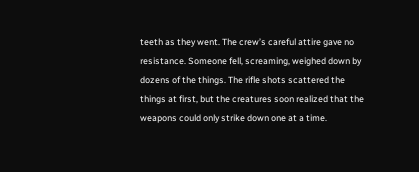teeth as they went. The crew’s careful attire gave no resistance. Someone fell, screaming, weighed down by dozens of the things. The rifle shots scattered the things at first, but the creatures soon realized that the weapons could only strike down one at a time.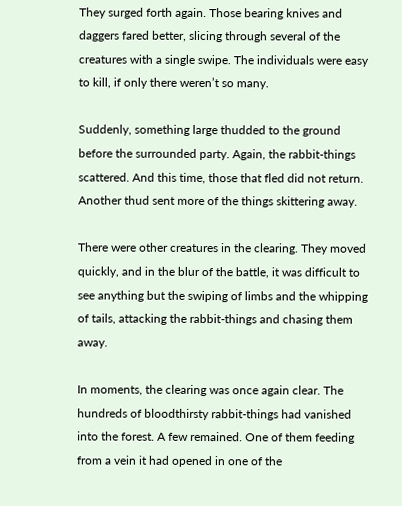They surged forth again. Those bearing knives and daggers fared better, slicing through several of the creatures with a single swipe. The individuals were easy to kill, if only there weren’t so many.

Suddenly, something large thudded to the ground before the surrounded party. Again, the rabbit-things scattered. And this time, those that fled did not return. Another thud sent more of the things skittering away.

There were other creatures in the clearing. They moved quickly, and in the blur of the battle, it was difficult to see anything but the swiping of limbs and the whipping of tails, attacking the rabbit-things and chasing them away.

In moments, the clearing was once again clear. The hundreds of bloodthirsty rabbit-things had vanished into the forest. A few remained. One of them feeding from a vein it had opened in one of the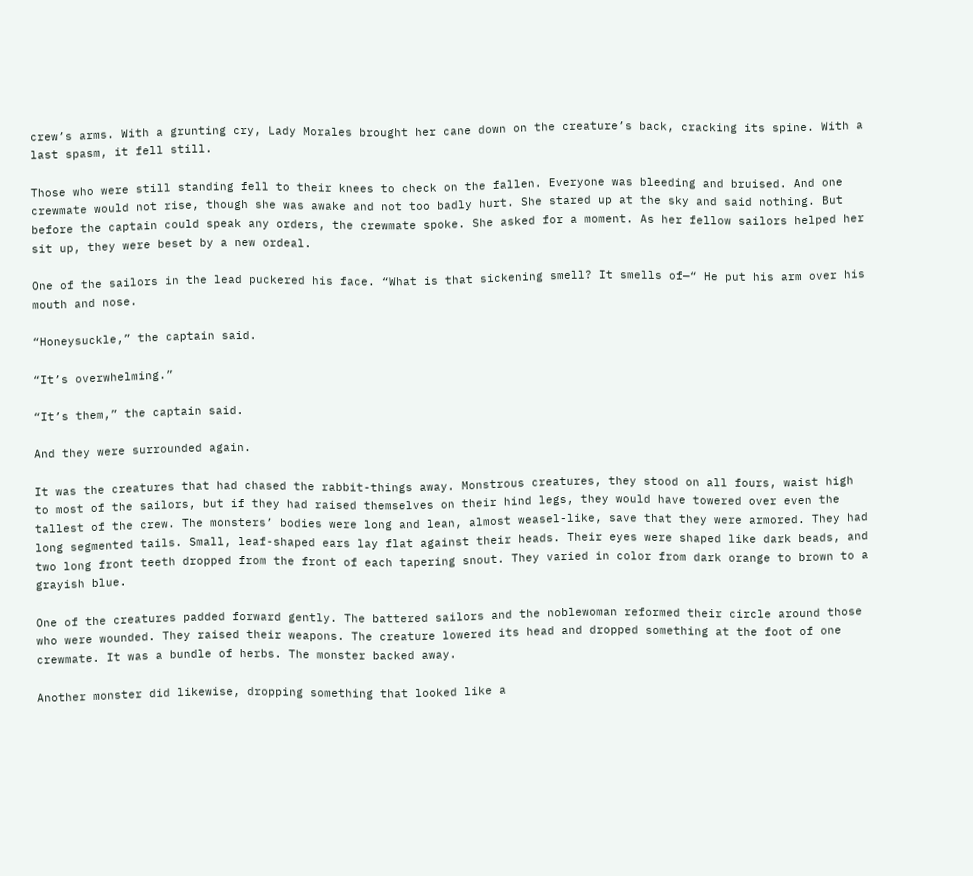crew’s arms. With a grunting cry, Lady Morales brought her cane down on the creature’s back, cracking its spine. With a last spasm, it fell still.

Those who were still standing fell to their knees to check on the fallen. Everyone was bleeding and bruised. And one crewmate would not rise, though she was awake and not too badly hurt. She stared up at the sky and said nothing. But before the captain could speak any orders, the crewmate spoke. She asked for a moment. As her fellow sailors helped her sit up, they were beset by a new ordeal.

One of the sailors in the lead puckered his face. “What is that sickening smell? It smells of—“ He put his arm over his mouth and nose.

“Honeysuckle,” the captain said.

“It’s overwhelming.”

“It’s them,” the captain said.

And they were surrounded again.

It was the creatures that had chased the rabbit-things away. Monstrous creatures, they stood on all fours, waist high to most of the sailors, but if they had raised themselves on their hind legs, they would have towered over even the tallest of the crew. The monsters’ bodies were long and lean, almost weasel-like, save that they were armored. They had long segmented tails. Small, leaf-shaped ears lay flat against their heads. Their eyes were shaped like dark beads, and two long front teeth dropped from the front of each tapering snout. They varied in color from dark orange to brown to a grayish blue.

One of the creatures padded forward gently. The battered sailors and the noblewoman reformed their circle around those who were wounded. They raised their weapons. The creature lowered its head and dropped something at the foot of one crewmate. It was a bundle of herbs. The monster backed away.

Another monster did likewise, dropping something that looked like a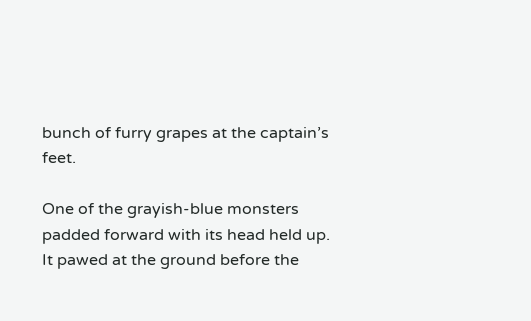bunch of furry grapes at the captain’s feet.

One of the grayish-blue monsters padded forward with its head held up. It pawed at the ground before the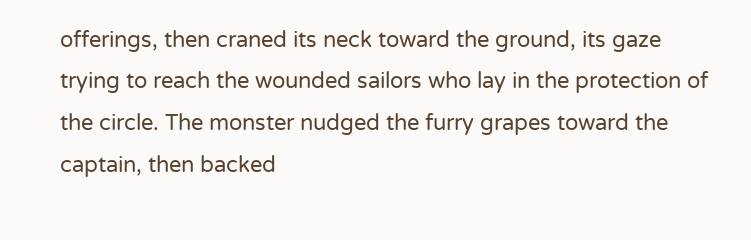offerings, then craned its neck toward the ground, its gaze trying to reach the wounded sailors who lay in the protection of the circle. The monster nudged the furry grapes toward the captain, then backed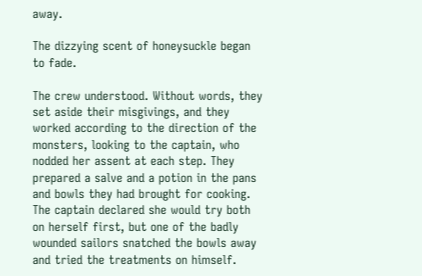away.

The dizzying scent of honeysuckle began to fade.

The crew understood. Without words, they set aside their misgivings, and they worked according to the direction of the monsters, looking to the captain, who nodded her assent at each step. They prepared a salve and a potion in the pans and bowls they had brought for cooking. The captain declared she would try both on herself first, but one of the badly wounded sailors snatched the bowls away and tried the treatments on himself.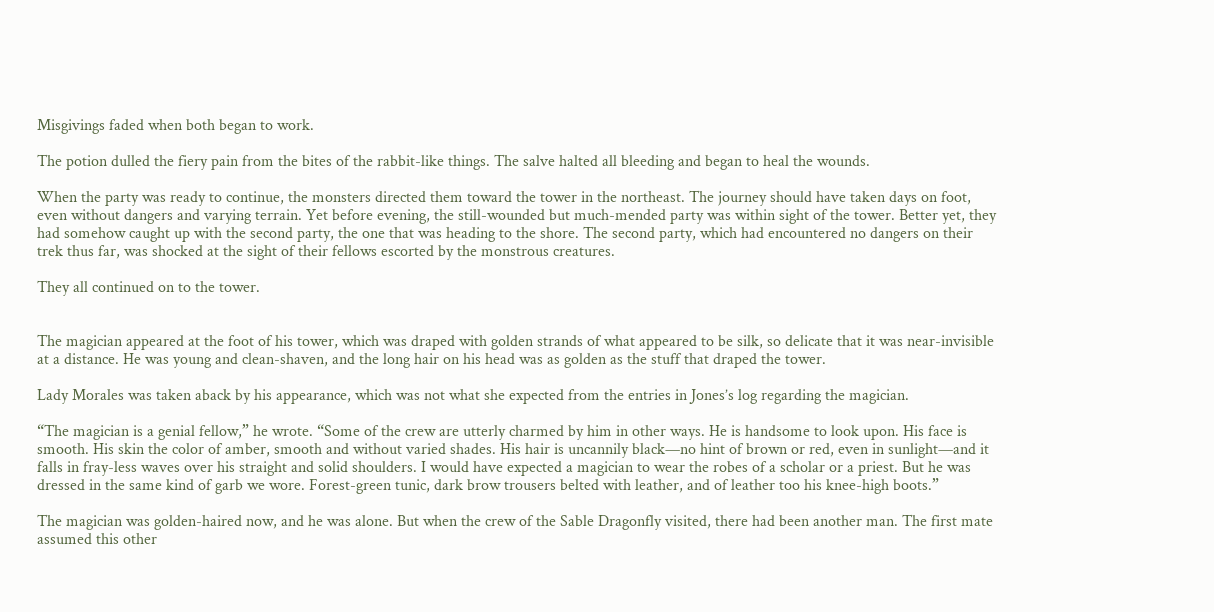Misgivings faded when both began to work.

The potion dulled the fiery pain from the bites of the rabbit-like things. The salve halted all bleeding and began to heal the wounds.

When the party was ready to continue, the monsters directed them toward the tower in the northeast. The journey should have taken days on foot, even without dangers and varying terrain. Yet before evening, the still-wounded but much-mended party was within sight of the tower. Better yet, they had somehow caught up with the second party, the one that was heading to the shore. The second party, which had encountered no dangers on their trek thus far, was shocked at the sight of their fellows escorted by the monstrous creatures.

They all continued on to the tower.


The magician appeared at the foot of his tower, which was draped with golden strands of what appeared to be silk, so delicate that it was near-invisible at a distance. He was young and clean-shaven, and the long hair on his head was as golden as the stuff that draped the tower.

Lady Morales was taken aback by his appearance, which was not what she expected from the entries in Jones’s log regarding the magician.

“The magician is a genial fellow,” he wrote. “Some of the crew are utterly charmed by him in other ways. He is handsome to look upon. His face is smooth. His skin the color of amber, smooth and without varied shades. His hair is uncannily black—no hint of brown or red, even in sunlight—and it falls in fray-less waves over his straight and solid shoulders. I would have expected a magician to wear the robes of a scholar or a priest. But he was dressed in the same kind of garb we wore. Forest-green tunic, dark brow trousers belted with leather, and of leather too his knee-high boots.”

The magician was golden-haired now, and he was alone. But when the crew of the Sable Dragonfly visited, there had been another man. The first mate assumed this other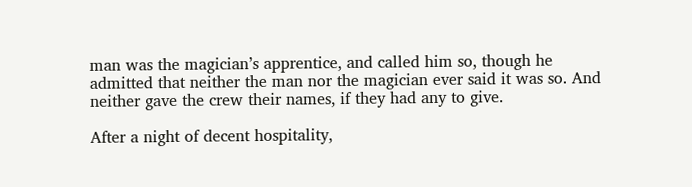man was the magician’s apprentice, and called him so, though he admitted that neither the man nor the magician ever said it was so. And neither gave the crew their names, if they had any to give.

After a night of decent hospitality,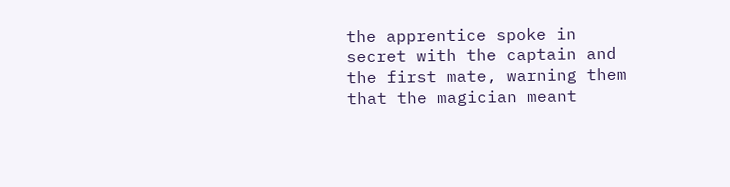the apprentice spoke in secret with the captain and the first mate, warning them that the magician meant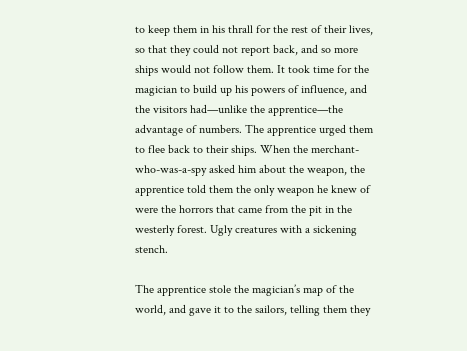to keep them in his thrall for the rest of their lives, so that they could not report back, and so more ships would not follow them. It took time for the magician to build up his powers of influence, and the visitors had—unlike the apprentice—the advantage of numbers. The apprentice urged them to flee back to their ships. When the merchant-who-was-a-spy asked him about the weapon, the apprentice told them the only weapon he knew of were the horrors that came from the pit in the westerly forest. Ugly creatures with a sickening stench.

The apprentice stole the magician’s map of the world, and gave it to the sailors, telling them they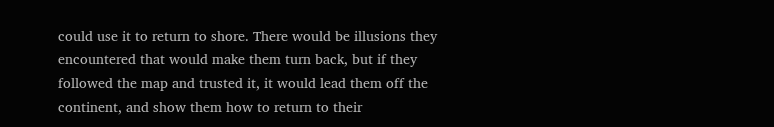could use it to return to shore. There would be illusions they encountered that would make them turn back, but if they followed the map and trusted it, it would lead them off the continent, and show them how to return to their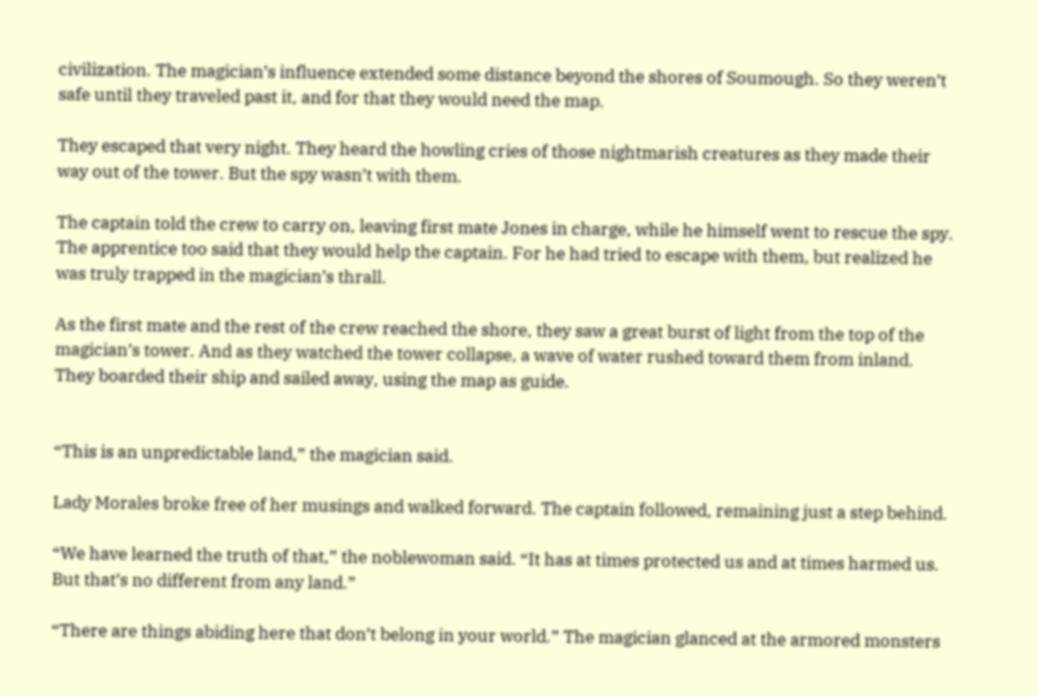civilization. The magician’s influence extended some distance beyond the shores of Soumough. So they weren’t safe until they traveled past it, and for that they would need the map.

They escaped that very night. They heard the howling cries of those nightmarish creatures as they made their way out of the tower. But the spy wasn’t with them.

The captain told the crew to carry on, leaving first mate Jones in charge, while he himself went to rescue the spy. The apprentice too said that they would help the captain. For he had tried to escape with them, but realized he was truly trapped in the magician’s thrall.

As the first mate and the rest of the crew reached the shore, they saw a great burst of light from the top of the magician’s tower. And as they watched the tower collapse, a wave of water rushed toward them from inland. They boarded their ship and sailed away, using the map as guide.


“This is an unpredictable land,” the magician said.

Lady Morales broke free of her musings and walked forward. The captain followed, remaining just a step behind.

“We have learned the truth of that,” the noblewoman said. “It has at times protected us and at times harmed us. But that’s no different from any land.”

“There are things abiding here that don’t belong in your world.” The magician glanced at the armored monsters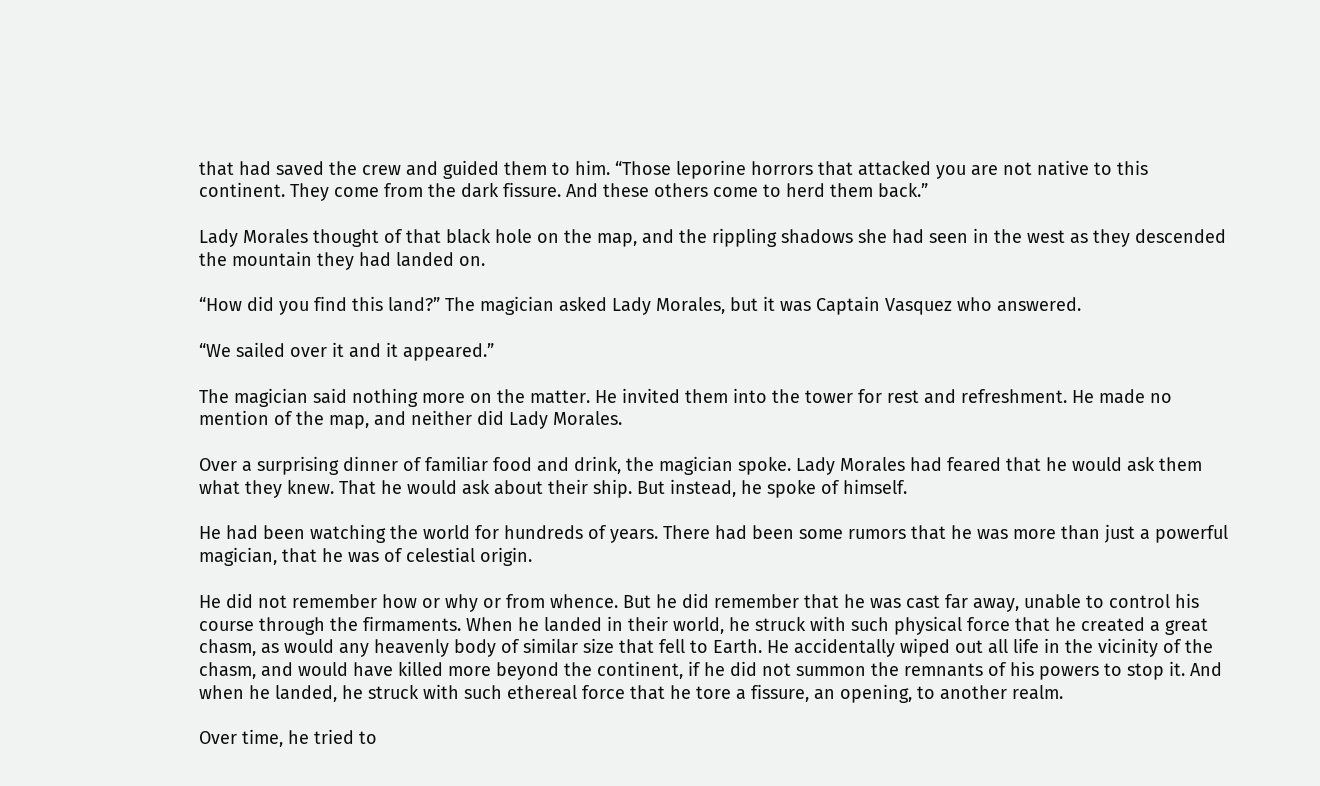that had saved the crew and guided them to him. “Those leporine horrors that attacked you are not native to this continent. They come from the dark fissure. And these others come to herd them back.”

Lady Morales thought of that black hole on the map, and the rippling shadows she had seen in the west as they descended the mountain they had landed on.

“How did you find this land?” The magician asked Lady Morales, but it was Captain Vasquez who answered.

“We sailed over it and it appeared.”

The magician said nothing more on the matter. He invited them into the tower for rest and refreshment. He made no mention of the map, and neither did Lady Morales.

Over a surprising dinner of familiar food and drink, the magician spoke. Lady Morales had feared that he would ask them what they knew. That he would ask about their ship. But instead, he spoke of himself.

He had been watching the world for hundreds of years. There had been some rumors that he was more than just a powerful magician, that he was of celestial origin.

He did not remember how or why or from whence. But he did remember that he was cast far away, unable to control his course through the firmaments. When he landed in their world, he struck with such physical force that he created a great chasm, as would any heavenly body of similar size that fell to Earth. He accidentally wiped out all life in the vicinity of the chasm, and would have killed more beyond the continent, if he did not summon the remnants of his powers to stop it. And when he landed, he struck with such ethereal force that he tore a fissure, an opening, to another realm.

Over time, he tried to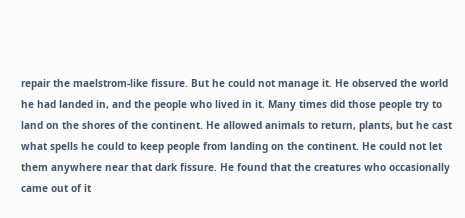repair the maelstrom-like fissure. But he could not manage it. He observed the world he had landed in, and the people who lived in it. Many times did those people try to land on the shores of the continent. He allowed animals to return, plants, but he cast what spells he could to keep people from landing on the continent. He could not let them anywhere near that dark fissure. He found that the creatures who occasionally came out of it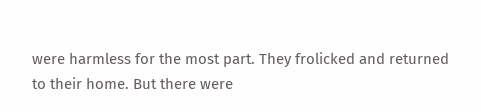were harmless for the most part. They frolicked and returned to their home. But there were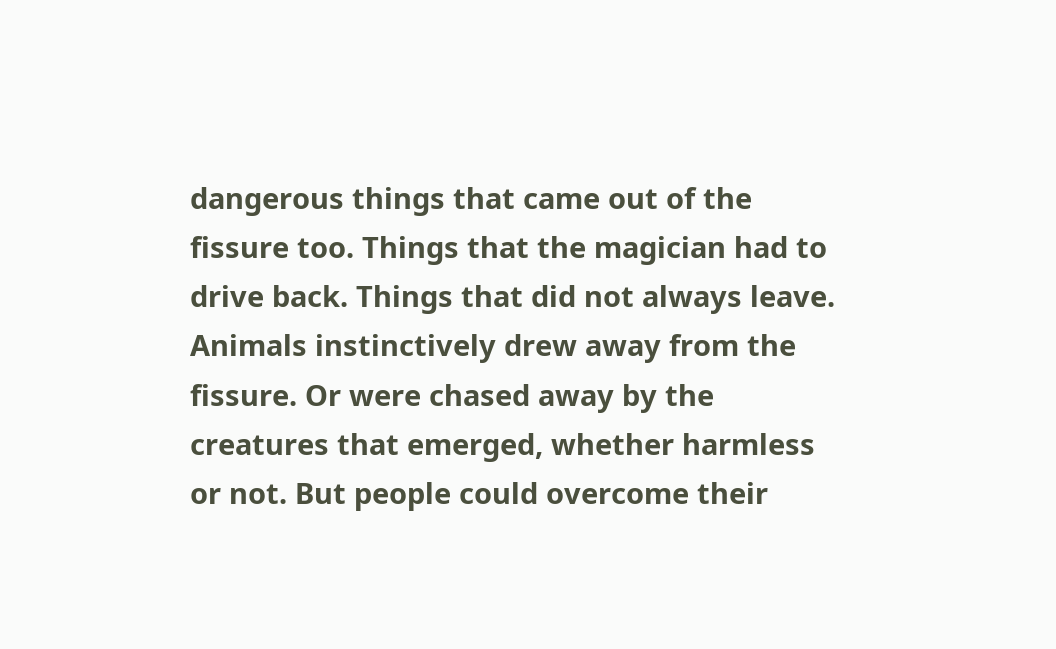dangerous things that came out of the fissure too. Things that the magician had to drive back. Things that did not always leave. Animals instinctively drew away from the fissure. Or were chased away by the creatures that emerged, whether harmless or not. But people could overcome their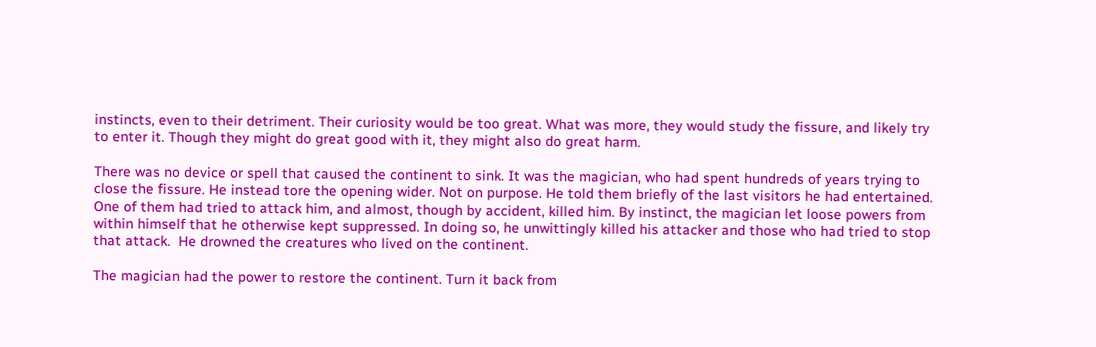instincts, even to their detriment. Their curiosity would be too great. What was more, they would study the fissure, and likely try to enter it. Though they might do great good with it, they might also do great harm.

There was no device or spell that caused the continent to sink. It was the magician, who had spent hundreds of years trying to close the fissure. He instead tore the opening wider. Not on purpose. He told them briefly of the last visitors he had entertained.  One of them had tried to attack him, and almost, though by accident, killed him. By instinct, the magician let loose powers from within himself that he otherwise kept suppressed. In doing so, he unwittingly killed his attacker and those who had tried to stop that attack.  He drowned the creatures who lived on the continent.

The magician had the power to restore the continent. Turn it back from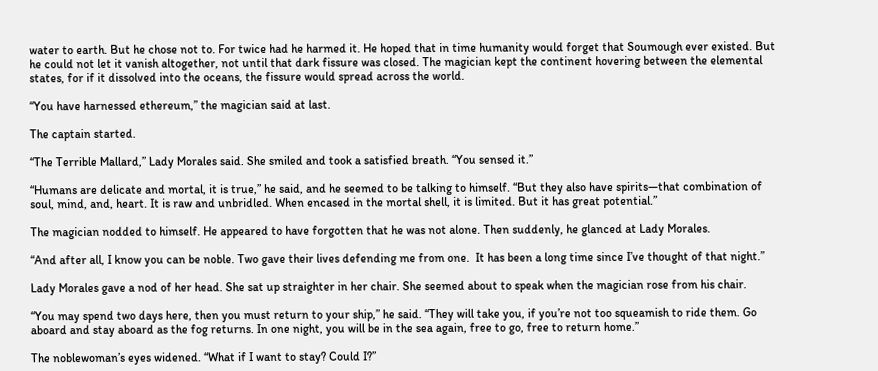water to earth. But he chose not to. For twice had he harmed it. He hoped that in time humanity would forget that Soumough ever existed. But he could not let it vanish altogether, not until that dark fissure was closed. The magician kept the continent hovering between the elemental states, for if it dissolved into the oceans, the fissure would spread across the world.

“You have harnessed ethereum,” the magician said at last.

The captain started.

“The Terrible Mallard,” Lady Morales said. She smiled and took a satisfied breath. “You sensed it.”

“Humans are delicate and mortal, it is true,” he said, and he seemed to be talking to himself. “But they also have spirits—that combination of soul, mind, and, heart. It is raw and unbridled. When encased in the mortal shell, it is limited. But it has great potential.”

The magician nodded to himself. He appeared to have forgotten that he was not alone. Then suddenly, he glanced at Lady Morales.

“And after all, I know you can be noble. Two gave their lives defending me from one.  It has been a long time since I’ve thought of that night.”

Lady Morales gave a nod of her head. She sat up straighter in her chair. She seemed about to speak when the magician rose from his chair.

“You may spend two days here, then you must return to your ship,” he said. “They will take you, if you’re not too squeamish to ride them. Go aboard and stay aboard as the fog returns. In one night, you will be in the sea again, free to go, free to return home.”

The noblewoman’s eyes widened. “What if I want to stay? Could I?”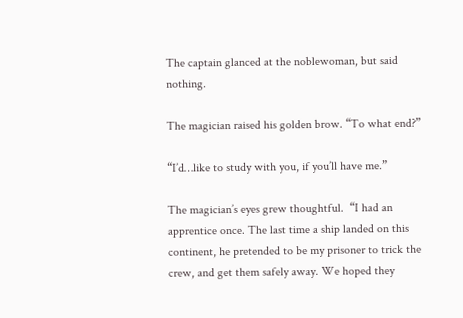The captain glanced at the noblewoman, but said nothing.

The magician raised his golden brow. “To what end?”

“I’d…like to study with you, if you’ll have me.”

The magician’s eyes grew thoughtful.  “I had an apprentice once. The last time a ship landed on this continent, he pretended to be my prisoner to trick the crew, and get them safely away. We hoped they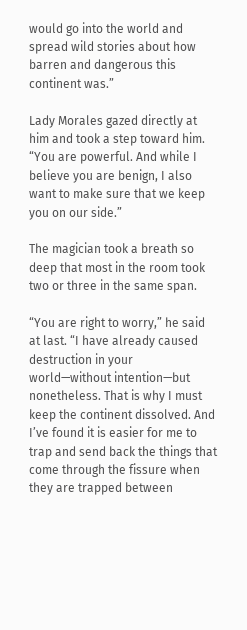would go into the world and spread wild stories about how barren and dangerous this continent was.”

Lady Morales gazed directly at him and took a step toward him. “You are powerful. And while I believe you are benign, I also want to make sure that we keep you on our side.”

The magician took a breath so deep that most in the room took two or three in the same span.

“You are right to worry,” he said at last. “I have already caused destruction in your world—without intention—but nonetheless. That is why I must keep the continent dissolved. And I’ve found it is easier for me to trap and send back the things that come through the fissure when they are trapped between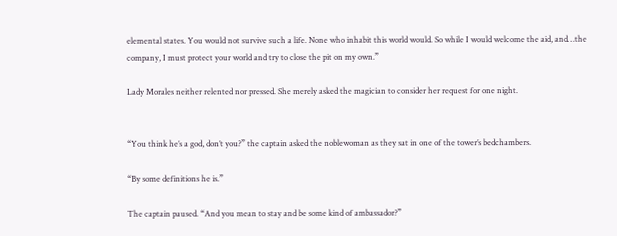elemental states. You would not survive such a life. None who inhabit this world would. So while I would welcome the aid, and…the company, I must protect your world and try to close the pit on my own.”

Lady Morales neither relented nor pressed. She merely asked the magician to consider her request for one night.


“You think he’s a god, don’t you?” the captain asked the noblewoman as they sat in one of the tower’s bedchambers.

“By some definitions he is.”

The captain paused. “And you mean to stay and be some kind of ambassador?”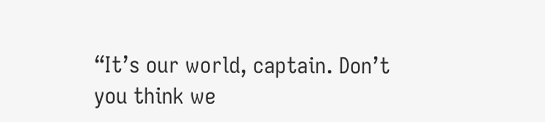“It’s our world, captain. Don’t you think we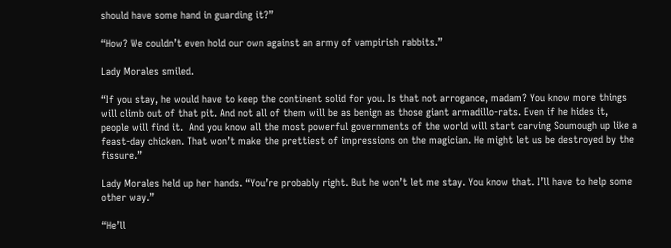should have some hand in guarding it?”

“How? We couldn’t even hold our own against an army of vampirish rabbits.”

Lady Morales smiled.

“If you stay, he would have to keep the continent solid for you. Is that not arrogance, madam? You know more things will climb out of that pit. And not all of them will be as benign as those giant armadillo-rats. Even if he hides it, people will find it.  And you know all the most powerful governments of the world will start carving Soumough up like a feast-day chicken. That won’t make the prettiest of impressions on the magician. He might let us be destroyed by the fissure.”

Lady Morales held up her hands. “You’re probably right. But he won’t let me stay. You know that. I’ll have to help some other way.”

“He’ll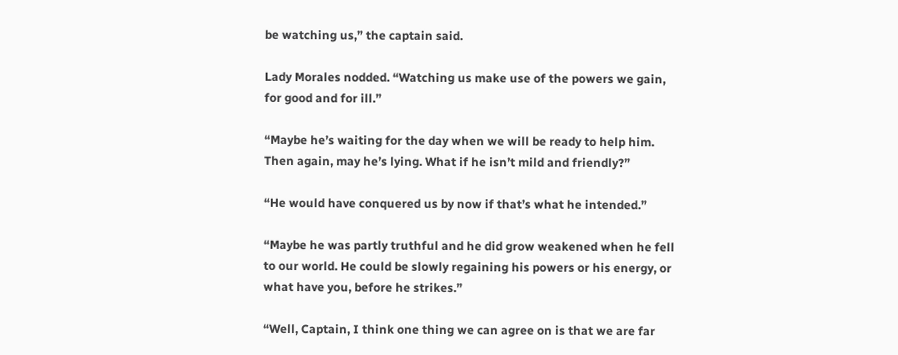be watching us,” the captain said.

Lady Morales nodded. “Watching us make use of the powers we gain, for good and for ill.”

“Maybe he’s waiting for the day when we will be ready to help him. Then again, may he’s lying. What if he isn’t mild and friendly?”

“He would have conquered us by now if that’s what he intended.”

“Maybe he was partly truthful and he did grow weakened when he fell to our world. He could be slowly regaining his powers or his energy, or what have you, before he strikes.”

“Well, Captain, I think one thing we can agree on is that we are far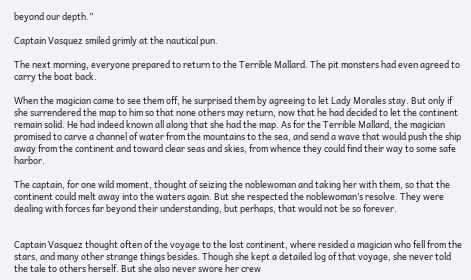beyond our depth.”

Captain Vasquez smiled grimly at the nautical pun.

The next morning, everyone prepared to return to the Terrible Mallard. The pit monsters had even agreed to carry the boat back.

When the magician came to see them off, he surprised them by agreeing to let Lady Morales stay. But only if she surrendered the map to him so that none others may return, now that he had decided to let the continent remain solid. He had indeed known all along that she had the map. As for the Terrible Mallard, the magician promised to carve a channel of water from the mountains to the sea, and send a wave that would push the ship away from the continent and toward clear seas and skies, from whence they could find their way to some safe harbor.

The captain, for one wild moment, thought of seizing the noblewoman and taking her with them, so that the continent could melt away into the waters again. But she respected the noblewoman’s resolve. They were dealing with forces far beyond their understanding, but perhaps, that would not be so forever.


Captain Vasquez thought often of the voyage to the lost continent, where resided a magician who fell from the stars, and many other strange things besides. Though she kept a detailed log of that voyage, she never told the tale to others herself. But she also never swore her crew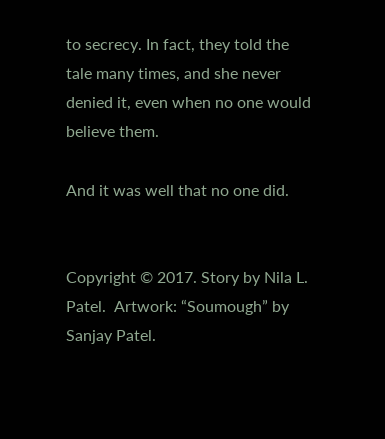to secrecy. In fact, they told the tale many times, and she never denied it, even when no one would believe them.

And it was well that no one did.


Copyright © 2017. Story by Nila L. Patel.  Artwork: “Soumough” by Sanjay Patel.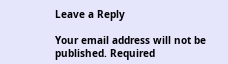Leave a Reply

Your email address will not be published. Required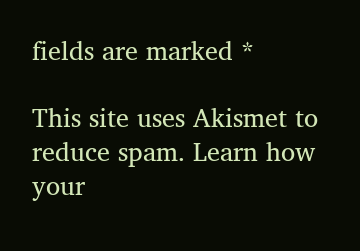fields are marked *

This site uses Akismet to reduce spam. Learn how your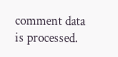comment data is processed.